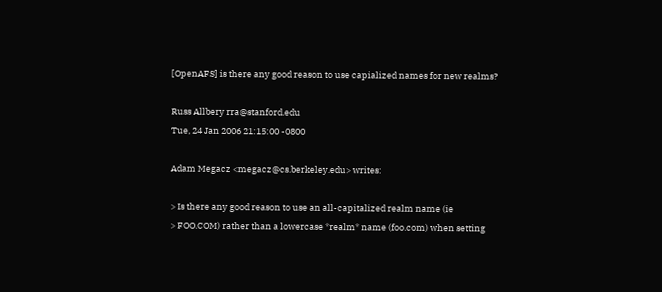[OpenAFS] is there any good reason to use capialized names for new realms?

Russ Allbery rra@stanford.edu
Tue, 24 Jan 2006 21:15:00 -0800

Adam Megacz <megacz@cs.berkeley.edu> writes:

> Is there any good reason to use an all-capitalized realm name (ie
> FOO.COM) rather than a lowercase *realm* name (foo.com) when setting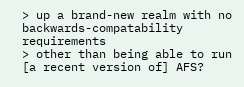> up a brand-new realm with no backwards-compatability requirements
> other than being able to run [a recent version of] AFS?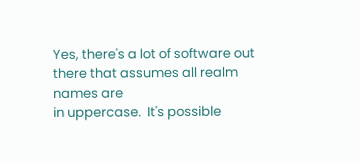Yes, there's a lot of software out there that assumes all realm names are
in uppercase.  It's possible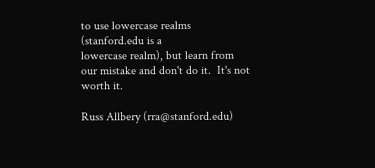to use lowercase realms (stanford.edu is a
lowercase realm), but learn from our mistake and don't do it.  It's not
worth it.

Russ Allbery (rra@stanford.edu)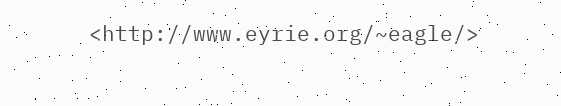<http://www.eyrie.org/~eagle/>